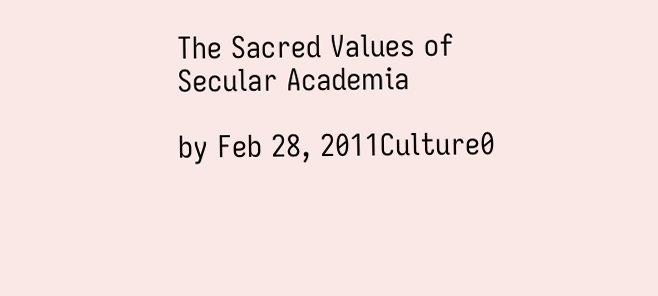The Sacred Values of Secular Academia

by Feb 28, 2011Culture0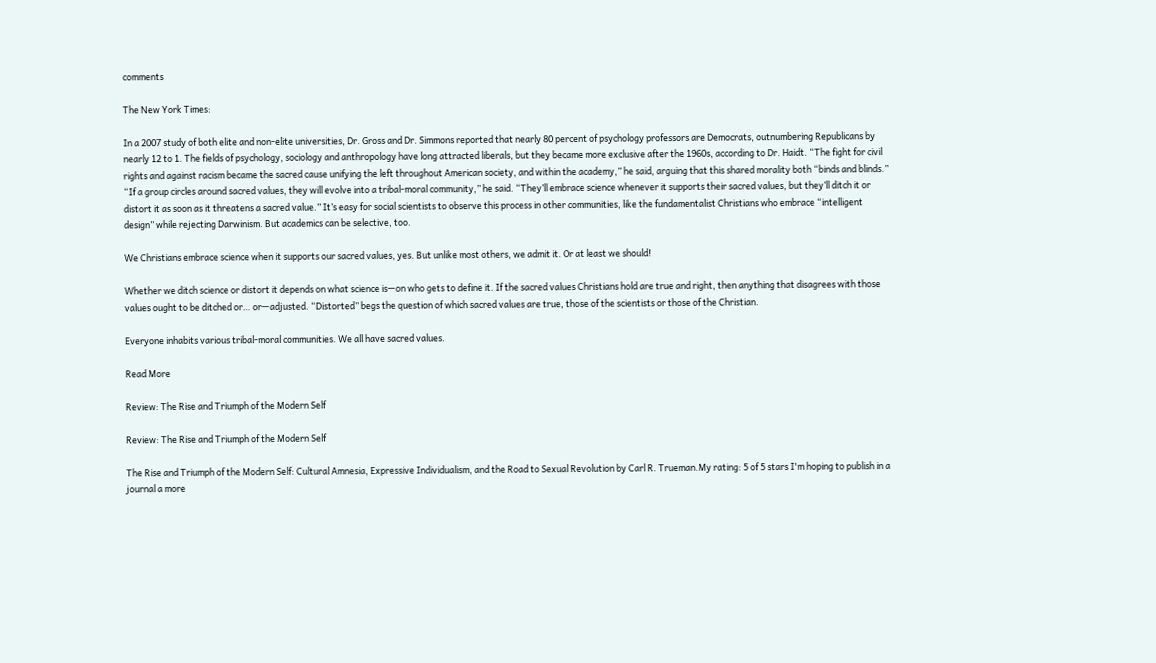comments

The New York Times:

In a 2007 study of both elite and non-elite universities, Dr. Gross and Dr. Simmons reported that nearly 80 percent of psychology professors are Democrats, outnumbering Republicans by nearly 12 to 1. The fields of psychology, sociology and anthropology have long attracted liberals, but they became more exclusive after the 1960s, according to Dr. Haidt. “The fight for civil rights and against racism became the sacred cause unifying the left throughout American society, and within the academy,” he said, arguing that this shared morality both “binds and blinds.” “If a group circles around sacred values, they will evolve into a tribal-moral community,” he said. “They’ll embrace science whenever it supports their sacred values, but they’ll ditch it or distort it as soon as it threatens a sacred value.” It’s easy for social scientists to observe this process in other communities, like the fundamentalist Christians who embrace “intelligent design” while rejecting Darwinism. But academics can be selective, too.

We Christians embrace science when it supports our sacred values, yes. But unlike most others, we admit it. Or at least we should!

Whether we ditch science or distort it depends on what science is—on who gets to define it. If the sacred values Christians hold are true and right, then anything that disagrees with those values ought to be ditched or… or—adjusted. “Distorted” begs the question of which sacred values are true, those of the scientists or those of the Christian.

Everyone inhabits various tribal-moral communities. We all have sacred values.

Read More

Review: The Rise and Triumph of the Modern Self

Review: The Rise and Triumph of the Modern Self

The Rise and Triumph of the Modern Self: Cultural Amnesia, Expressive Individualism, and the Road to Sexual Revolution by Carl R. Trueman.My rating: 5 of 5 stars I'm hoping to publish in a journal a more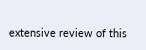extensive review of this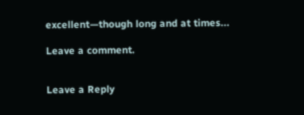excellent—though long and at times...

Leave a comment.


Leave a Reply